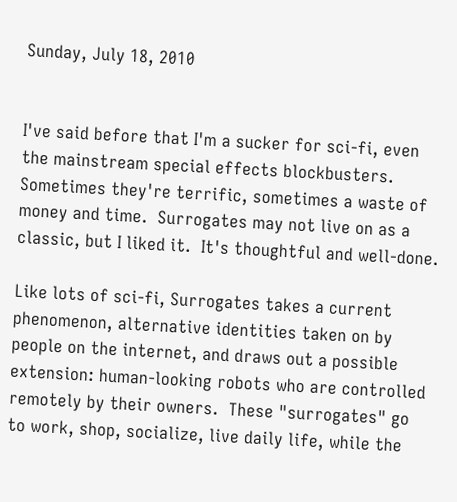Sunday, July 18, 2010


I've said before that I'm a sucker for sci-fi, even the mainstream special effects blockbusters.  Sometimes they're terrific, sometimes a waste of money and time.  Surrogates may not live on as a classic, but I liked it.  It's thoughtful and well-done.

Like lots of sci-fi, Surrogates takes a current phenomenon, alternative identities taken on by people on the internet, and draws out a possible extension: human-looking robots who are controlled remotely by their owners.  These "surrogates" go to work, shop, socialize, live daily life, while the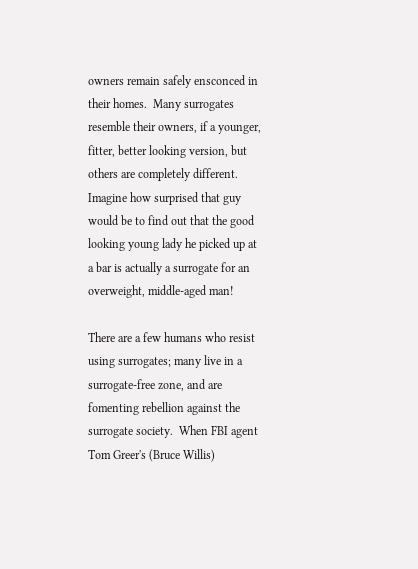owners remain safely ensconced in their homes.  Many surrogates resemble their owners, if a younger, fitter, better looking version, but others are completely different.  Imagine how surprised that guy would be to find out that the good looking young lady he picked up at a bar is actually a surrogate for an overweight, middle-aged man!

There are a few humans who resist using surrogates; many live in a surrogate-free zone, and are fomenting rebellion against the surrogate society.  When FBI agent Tom Greer's (Bruce Willis)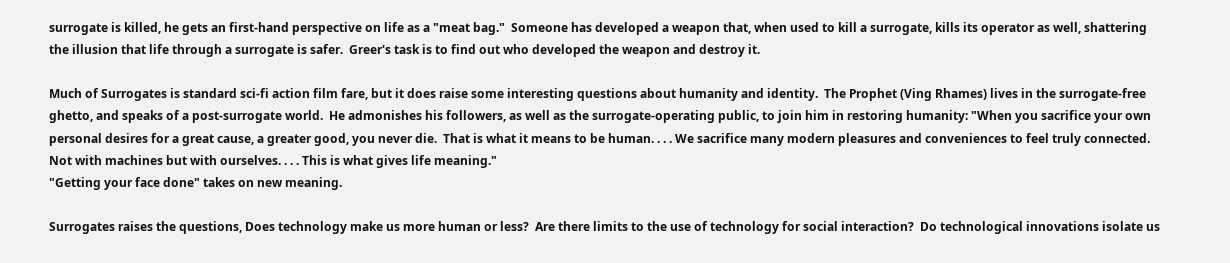surrogate is killed, he gets an first-hand perspective on life as a "meat bag."  Someone has developed a weapon that, when used to kill a surrogate, kills its operator as well, shattering the illusion that life through a surrogate is safer.  Greer's task is to find out who developed the weapon and destroy it.

Much of Surrogates is standard sci-fi action film fare, but it does raise some interesting questions about humanity and identity.  The Prophet (Ving Rhames) lives in the surrogate-free ghetto, and speaks of a post-surrogate world.  He admonishes his followers, as well as the surrogate-operating public, to join him in restoring humanity: "When you sacrifice your own personal desires for a great cause, a greater good, you never die.  That is what it means to be human. . . . We sacrifice many modern pleasures and conveniences to feel truly connected.  Not with machines but with ourselves. . . . This is what gives life meaning."
"Getting your face done" takes on new meaning.

Surrogates raises the questions, Does technology make us more human or less?  Are there limits to the use of technology for social interaction?  Do technological innovations isolate us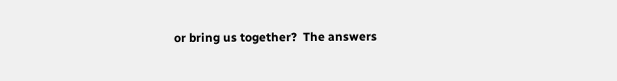or bring us together?  The answers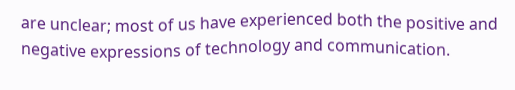are unclear; most of us have experienced both the positive and negative expressions of technology and communication.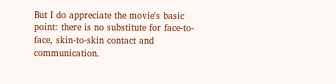But I do appreciate the movie's basic point: there is no substitute for face-to-face, skin-to-skin contact and communication.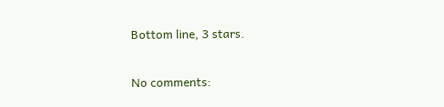Bottom line, 3 stars.

No comments: